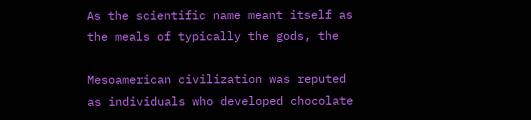As the scientific name meant itself as the meals of typically the gods, the

Mesoamerican civilization was reputed as individuals who developed chocolate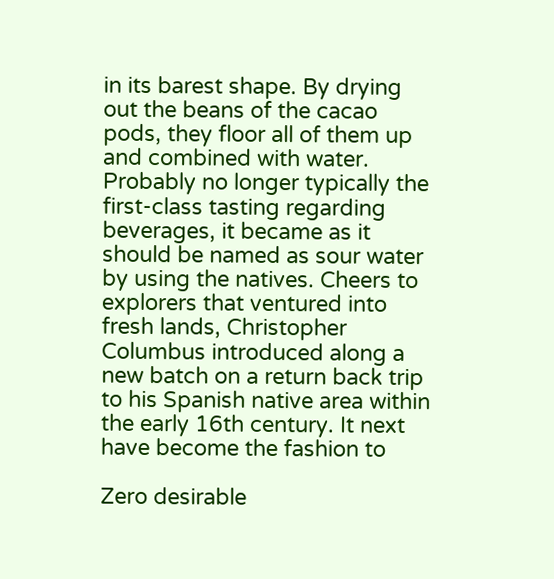in its barest shape. By drying out the beans of the cacao pods, they floor all of them up and combined with water. Probably no longer typically the first-class tasting regarding beverages, it became as it should be named as sour water by using the natives. Cheers to explorers that ventured into fresh lands, Christopher Columbus introduced along a new batch on a return back trip to his Spanish native area within the early 16th century. It next have become the fashion to

Zero desirable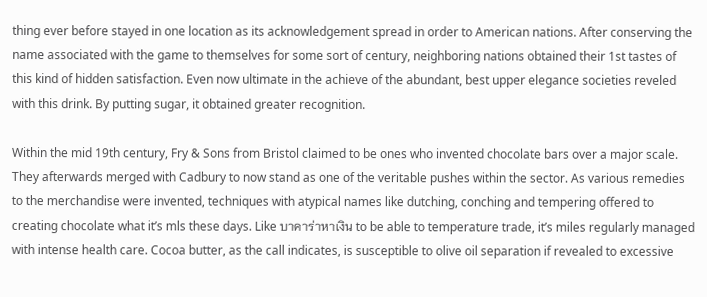thing ever before stayed in one location as its acknowledgement spread in order to American nations. After conserving the name associated with the game to themselves for some sort of century, neighboring nations obtained their 1st tastes of this kind of hidden satisfaction. Even now ultimate in the achieve of the abundant, best upper elegance societies reveled with this drink. By putting sugar, it obtained greater recognition.

Within the mid 19th century, Fry & Sons from Bristol claimed to be ones who invented chocolate bars over a major scale. They afterwards merged with Cadbury to now stand as one of the veritable pushes within the sector. As various remedies to the merchandise were invented, techniques with atypical names like dutching, conching and tempering offered to creating chocolate what it’s mls these days. Like บาคาร่าหาเงิน to be able to temperature trade, it’s miles regularly managed with intense health care. Cocoa butter, as the call indicates, is susceptible to olive oil separation if revealed to excessive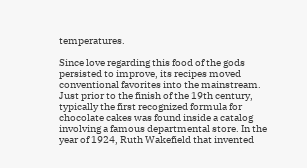temperatures.

Since love regarding this food of the gods persisted to improve, its recipes moved conventional favorites into the mainstream. Just prior to the finish of the 19th century, typically the first recognized formula for chocolate cakes was found inside a catalog involving a famous departmental store. In the year of 1924, Ruth Wakefield that invented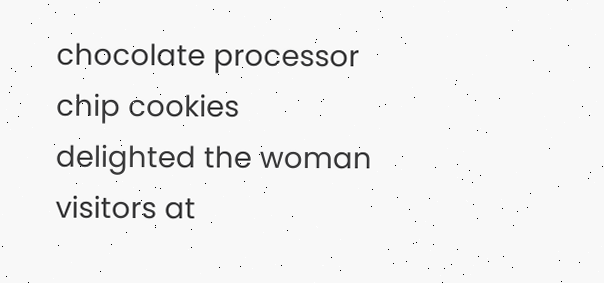chocolate processor chip cookies delighted the woman visitors at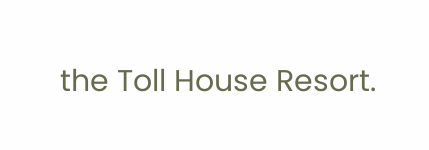the Toll House Resort.